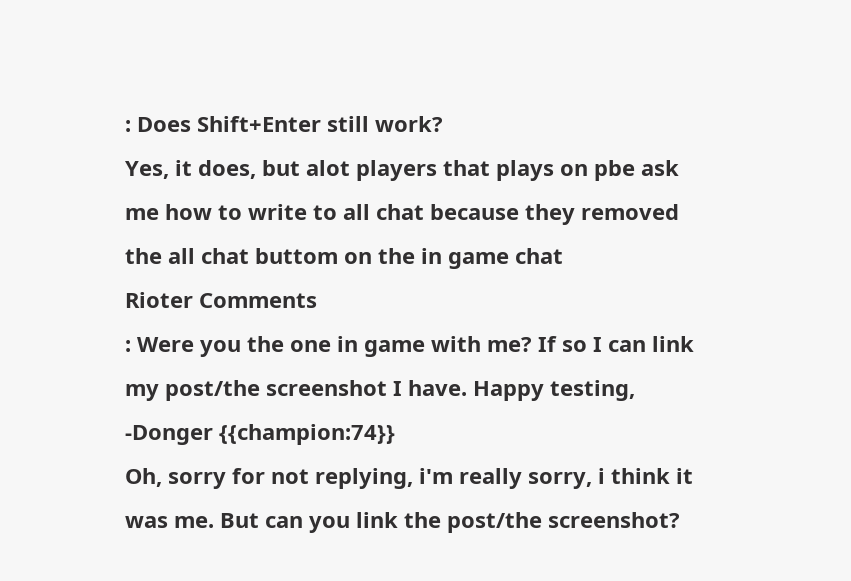: Does Shift+Enter still work?
Yes, it does, but alot players that plays on pbe ask me how to write to all chat because they removed the all chat buttom on the in game chat
Rioter Comments
: Were you the one in game with me? If so I can link my post/the screenshot I have. Happy testing, -Donger {{champion:74}}
Oh, sorry for not replying, i'm really sorry, i think it was me. But can you link the post/the screenshot?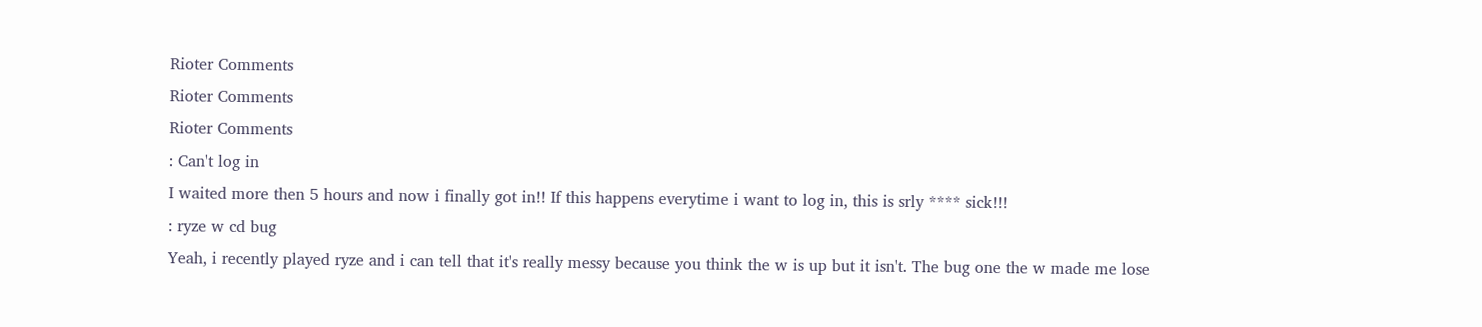Rioter Comments
Rioter Comments
Rioter Comments
: Can't log in
I waited more then 5 hours and now i finally got in!! If this happens everytime i want to log in, this is srly **** sick!!!
: ryze w cd bug
Yeah, i recently played ryze and i can tell that it's really messy because you think the w is up but it isn't. The bug one the w made me lose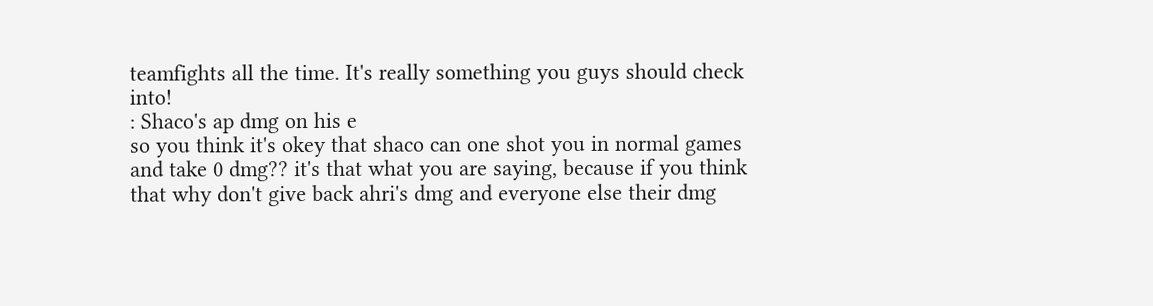teamfights all the time. It's really something you guys should check into!
: Shaco's ap dmg on his e
so you think it's okey that shaco can one shot you in normal games and take 0 dmg?? it's that what you are saying, because if you think that why don't give back ahri's dmg and everyone else their dmg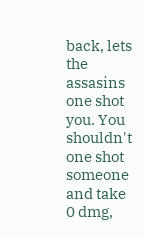back, lets the assasins one shot you. You shouldn't one shot someone and take 0 dmg,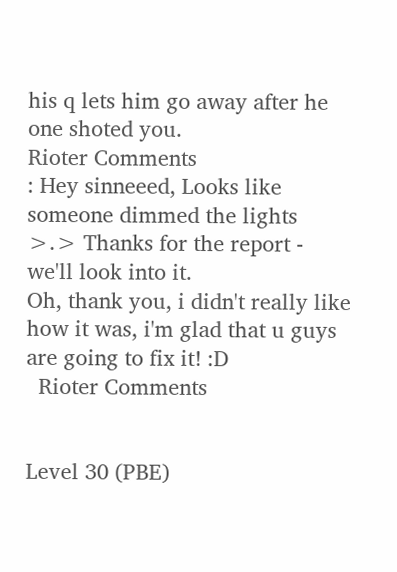his q lets him go away after he one shoted you.
Rioter Comments
: Hey sinneeed, Looks like someone dimmed the lights >.> Thanks for the report - we'll look into it.
Oh, thank you, i didn't really like how it was, i'm glad that u guys are going to fix it! :D
  Rioter Comments


Level 30 (PBE)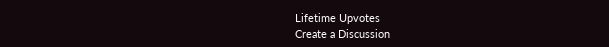Lifetime Upvotes
Create a Discussion